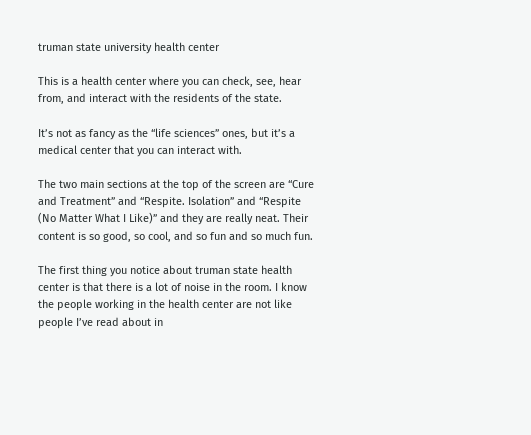truman state university health center

This is a health center where you can check, see, hear from, and interact with the residents of the state.

It’s not as fancy as the “life sciences” ones, but it’s a medical center that you can interact with.

The two main sections at the top of the screen are “Cure and Treatment” and “Respite. Isolation” and “Respite (No Matter What I Like)” and they are really neat. Their content is so good, so cool, and so fun and so much fun.

The first thing you notice about truman state health center is that there is a lot of noise in the room. I know the people working in the health center are not like people I’ve read about in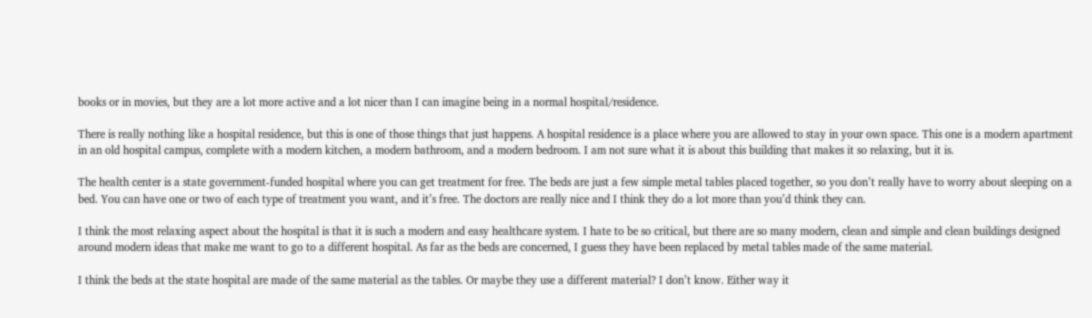books or in movies, but they are a lot more active and a lot nicer than I can imagine being in a normal hospital/residence.

There is really nothing like a hospital residence, but this is one of those things that just happens. A hospital residence is a place where you are allowed to stay in your own space. This one is a modern apartment in an old hospital campus, complete with a modern kitchen, a modern bathroom, and a modern bedroom. I am not sure what it is about this building that makes it so relaxing, but it is.

The health center is a state government-funded hospital where you can get treatment for free. The beds are just a few simple metal tables placed together, so you don’t really have to worry about sleeping on a bed. You can have one or two of each type of treatment you want, and it’s free. The doctors are really nice and I think they do a lot more than you’d think they can.

I think the most relaxing aspect about the hospital is that it is such a modern and easy healthcare system. I hate to be so critical, but there are so many modern, clean and simple and clean buildings designed around modern ideas that make me want to go to a different hospital. As far as the beds are concerned, I guess they have been replaced by metal tables made of the same material.

I think the beds at the state hospital are made of the same material as the tables. Or maybe they use a different material? I don’t know. Either way it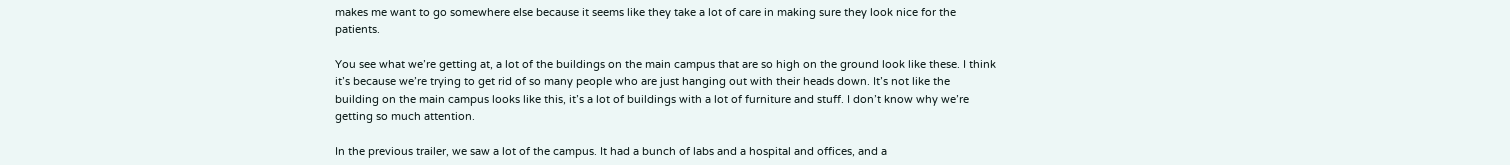makes me want to go somewhere else because it seems like they take a lot of care in making sure they look nice for the patients.

You see what we’re getting at, a lot of the buildings on the main campus that are so high on the ground look like these. I think it’s because we’re trying to get rid of so many people who are just hanging out with their heads down. It’s not like the building on the main campus looks like this, it’s a lot of buildings with a lot of furniture and stuff. I don’t know why we’re getting so much attention.

In the previous trailer, we saw a lot of the campus. It had a bunch of labs and a hospital and offices, and a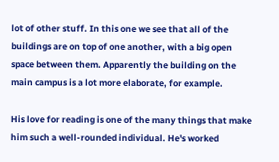lot of other stuff. In this one we see that all of the buildings are on top of one another, with a big open space between them. Apparently the building on the main campus is a lot more elaborate, for example.

His love for reading is one of the many things that make him such a well-rounded individual. He's worked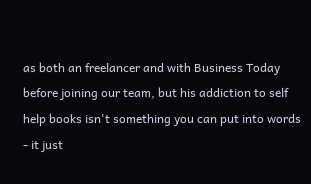as both an freelancer and with Business Today before joining our team, but his addiction to self help books isn't something you can put into words - it just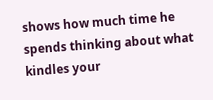shows how much time he spends thinking about what kindles your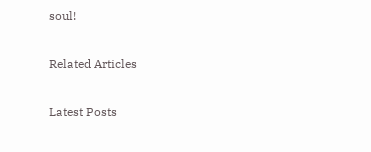soul!

Related Articles

Latest Posts